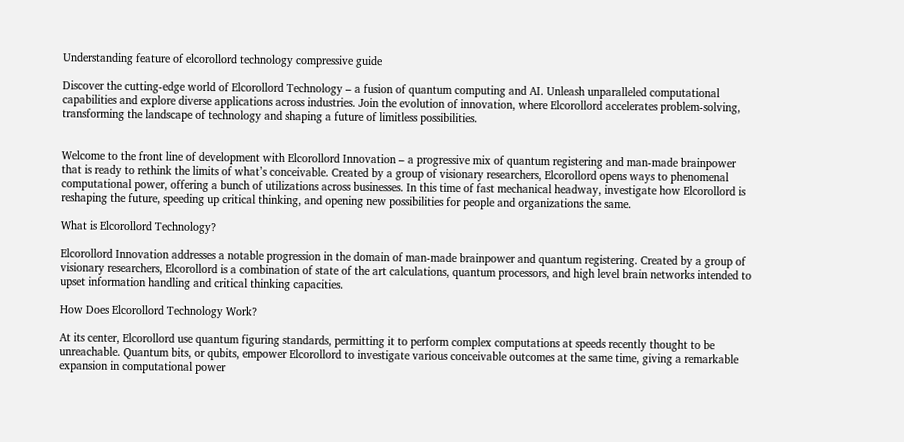Understanding feature of elcorollord technology compressive guide

Discover the cutting-edge world of Elcorollord Technology – a fusion of quantum computing and AI. Unleash unparalleled computational capabilities and explore diverse applications across industries. Join the evolution of innovation, where Elcorollord accelerates problem-solving, transforming the landscape of technology and shaping a future of limitless possibilities.


Welcome to the front line of development with Elcorollord Innovation – a progressive mix of quantum registering and man-made brainpower that is ready to rethink the limits of what’s conceivable. Created by a group of visionary researchers, Elcorollord opens ways to phenomenal computational power, offering a bunch of utilizations across businesses. In this time of fast mechanical headway, investigate how Elcorollord is reshaping the future, speeding up critical thinking, and opening new possibilities for people and organizations the same.

What is Elcorollord Technology?

Elcorollord Innovation addresses a notable progression in the domain of man-made brainpower and quantum registering. Created by a group of visionary researchers, Elcorollord is a combination of state of the art calculations, quantum processors, and high level brain networks intended to upset information handling and critical thinking capacities.

How Does Elcorollord Technology Work?

At its center, Elcorollord use quantum figuring standards, permitting it to perform complex computations at speeds recently thought to be unreachable. Quantum bits, or qubits, empower Elcorollord to investigate various conceivable outcomes at the same time, giving a remarkable expansion in computational power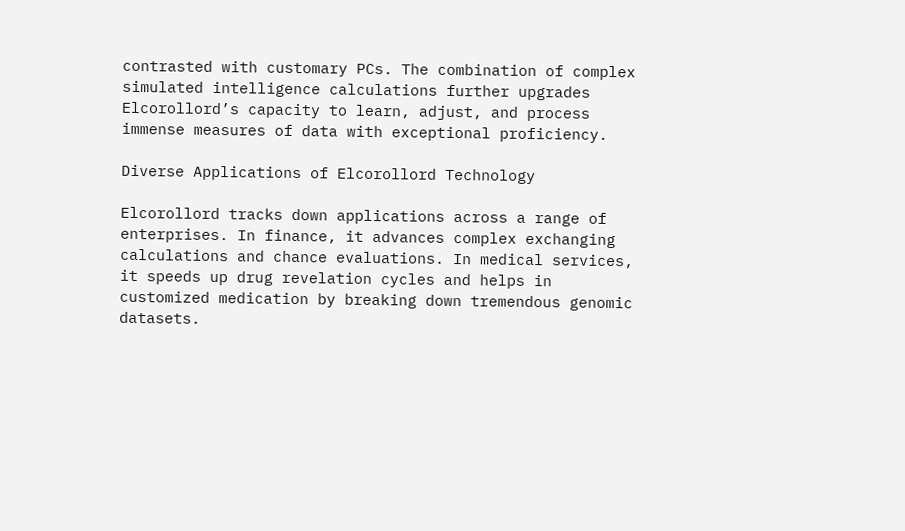contrasted with customary PCs. The combination of complex simulated intelligence calculations further upgrades Elcorollord’s capacity to learn, adjust, and process immense measures of data with exceptional proficiency.

Diverse Applications of Elcorollord Technology

Elcorollord tracks down applications across a range of enterprises. In finance, it advances complex exchanging calculations and chance evaluations. In medical services, it speeds up drug revelation cycles and helps in customized medication by breaking down tremendous genomic datasets.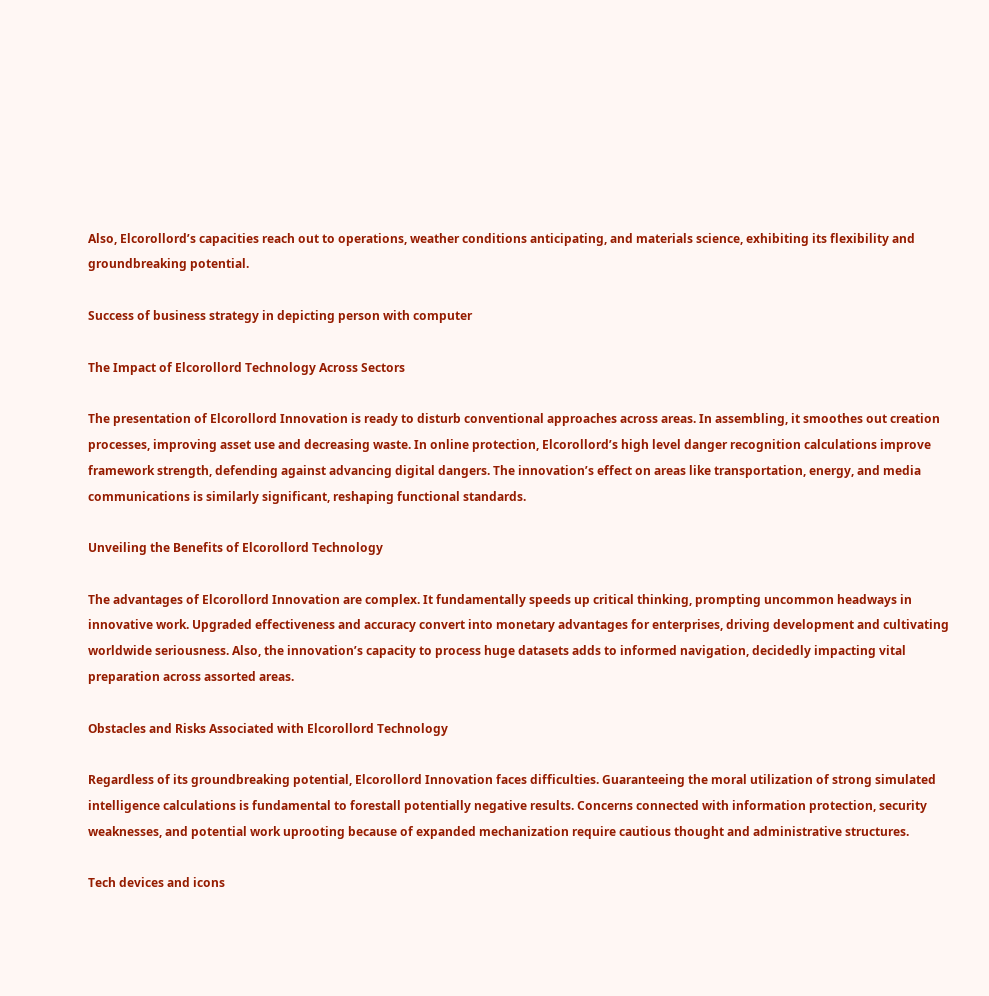Also, Elcorollord’s capacities reach out to operations, weather conditions anticipating, and materials science, exhibiting its flexibility and groundbreaking potential.

Success of business strategy in depicting person with computer

The Impact of Elcorollord Technology Across Sectors

The presentation of Elcorollord Innovation is ready to disturb conventional approaches across areas. In assembling, it smoothes out creation processes, improving asset use and decreasing waste. In online protection, Elcorollord’s high level danger recognition calculations improve framework strength, defending against advancing digital dangers. The innovation’s effect on areas like transportation, energy, and media communications is similarly significant, reshaping functional standards.

Unveiling the Benefits of Elcorollord Technology

The advantages of Elcorollord Innovation are complex. It fundamentally speeds up critical thinking, prompting uncommon headways in innovative work. Upgraded effectiveness and accuracy convert into monetary advantages for enterprises, driving development and cultivating worldwide seriousness. Also, the innovation’s capacity to process huge datasets adds to informed navigation, decidedly impacting vital preparation across assorted areas.

Obstacles and Risks Associated with Elcorollord Technology

Regardless of its groundbreaking potential, Elcorollord Innovation faces difficulties. Guaranteeing the moral utilization of strong simulated intelligence calculations is fundamental to forestall potentially negative results. Concerns connected with information protection, security weaknesses, and potential work uprooting because of expanded mechanization require cautious thought and administrative structures.

Tech devices and icons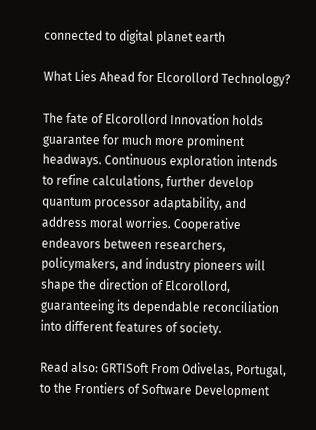connected to digital planet earth

What Lies Ahead for Elcorollord Technology?

The fate of Elcorollord Innovation holds guarantee for much more prominent headways. Continuous exploration intends to refine calculations, further develop quantum processor adaptability, and address moral worries. Cooperative endeavors between researchers, policymakers, and industry pioneers will shape the direction of Elcorollord, guaranteeing its dependable reconciliation into different features of society.

Read also: GRTISoft From Odivelas, Portugal, to the Frontiers of Software Development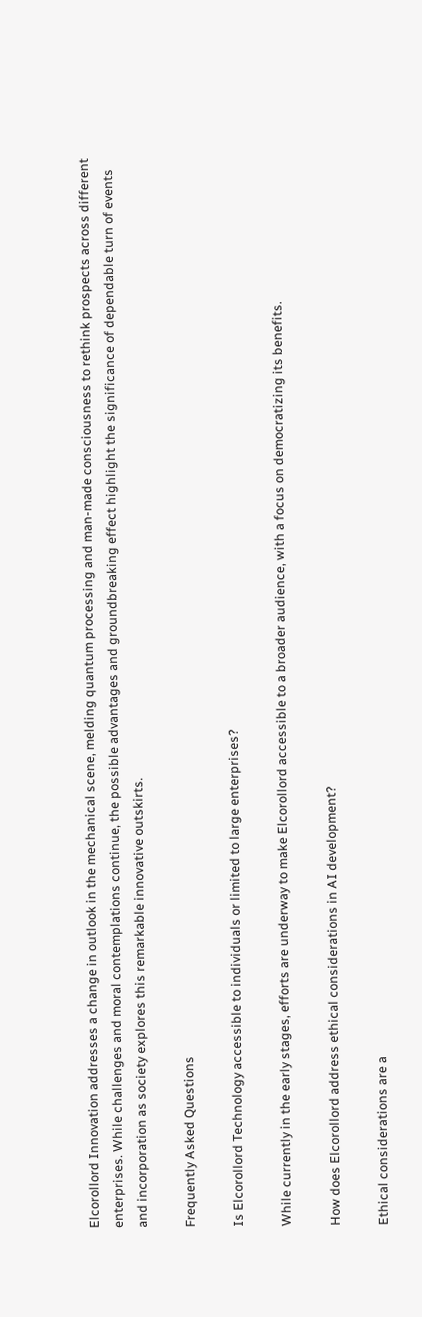Elcorollord Innovation addresses a change in outlook in the mechanical scene, melding quantum processing and man-made consciousness to rethink prospects across different enterprises. While challenges and moral contemplations continue, the possible advantages and groundbreaking effect highlight the significance of dependable turn of events and incorporation as society explores this remarkable innovative outskirts.

Frequently Asked Questions

Is Elcorollord Technology accessible to individuals or limited to large enterprises?

While currently in the early stages, efforts are underway to make Elcorollord accessible to a broader audience, with a focus on democratizing its benefits.

How does Elcorollord address ethical considerations in AI development?

Ethical considerations are a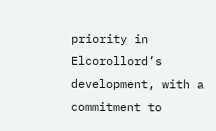priority in Elcorollord’s development, with a commitment to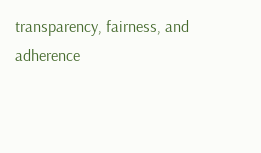transparency, fairness, and adherence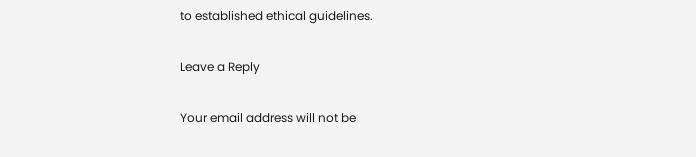to established ethical guidelines.

Leave a Reply

Your email address will not be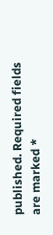published. Required fields are marked *